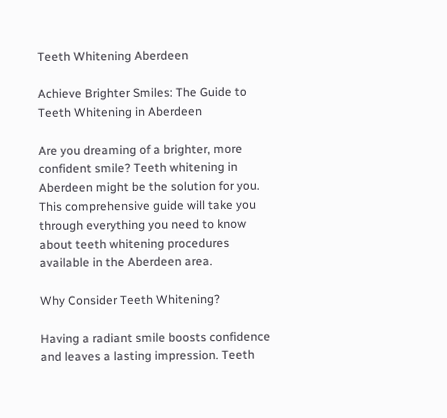Teeth Whitening Aberdeen

Achieve Brighter Smiles: The Guide to Teeth Whitening in Aberdeen

Are you dreaming of a brighter, more confident smile? Teeth whitening in Aberdeen might be the solution for you. This comprehensive guide will take you through everything you need to know about teeth whitening procedures available in the Aberdeen area.

Why Consider Teeth Whitening?

Having a radiant smile boosts confidence and leaves a lasting impression. Teeth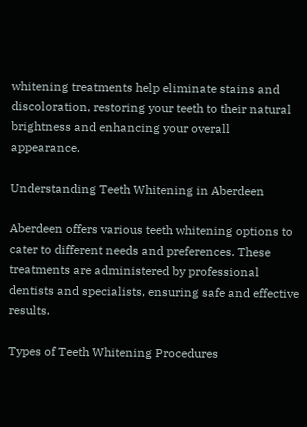whitening treatments help eliminate stains and discoloration, restoring your teeth to their natural brightness and enhancing your overall appearance.

Understanding Teeth Whitening in Aberdeen

Aberdeen offers various teeth whitening options to cater to different needs and preferences. These treatments are administered by professional dentists and specialists, ensuring safe and effective results.

Types of Teeth Whitening Procedures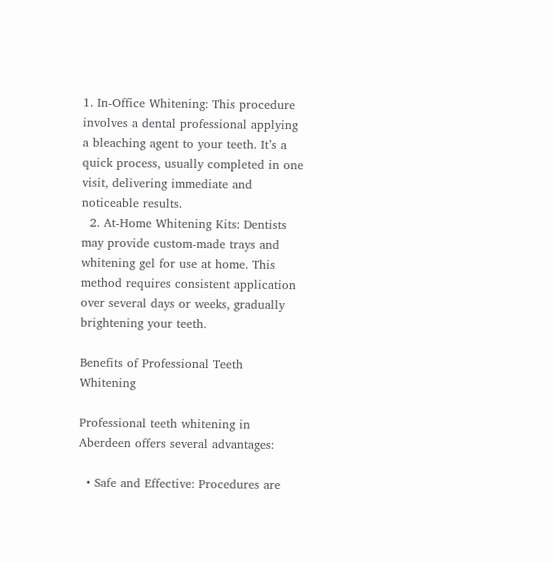1. In-Office Whitening: This procedure involves a dental professional applying a bleaching agent to your teeth. It’s a quick process, usually completed in one visit, delivering immediate and noticeable results.
  2. At-Home Whitening Kits: Dentists may provide custom-made trays and whitening gel for use at home. This method requires consistent application over several days or weeks, gradually brightening your teeth.

Benefits of Professional Teeth Whitening

Professional teeth whitening in Aberdeen offers several advantages:

  • Safe and Effective: Procedures are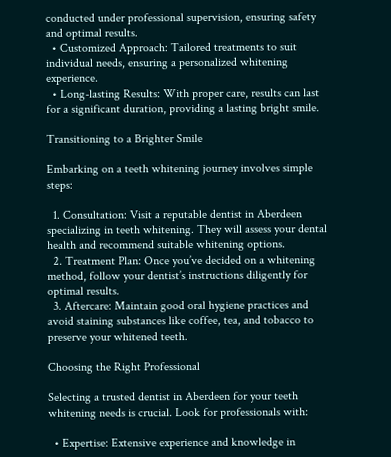conducted under professional supervision, ensuring safety and optimal results.
  • Customized Approach: Tailored treatments to suit individual needs, ensuring a personalized whitening experience.
  • Long-lasting Results: With proper care, results can last for a significant duration, providing a lasting bright smile.

Transitioning to a Brighter Smile

Embarking on a teeth whitening journey involves simple steps:

  1. Consultation: Visit a reputable dentist in Aberdeen specializing in teeth whitening. They will assess your dental health and recommend suitable whitening options.
  2. Treatment Plan: Once you’ve decided on a whitening method, follow your dentist’s instructions diligently for optimal results.
  3. Aftercare: Maintain good oral hygiene practices and avoid staining substances like coffee, tea, and tobacco to preserve your whitened teeth.

Choosing the Right Professional

Selecting a trusted dentist in Aberdeen for your teeth whitening needs is crucial. Look for professionals with:

  • Expertise: Extensive experience and knowledge in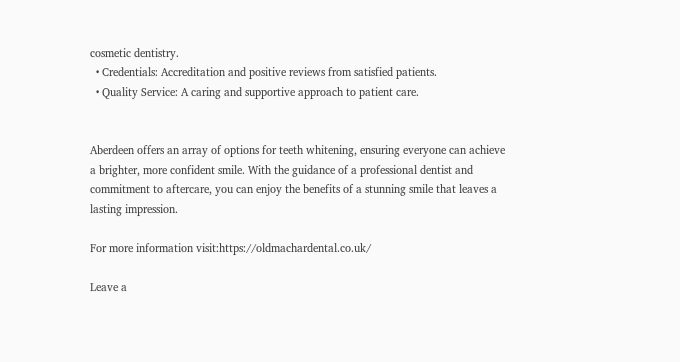cosmetic dentistry.
  • Credentials: Accreditation and positive reviews from satisfied patients.
  • Quality Service: A caring and supportive approach to patient care.


Aberdeen offers an array of options for teeth whitening, ensuring everyone can achieve a brighter, more confident smile. With the guidance of a professional dentist and commitment to aftercare, you can enjoy the benefits of a stunning smile that leaves a lasting impression.

For more information visit:https://oldmachardental.co.uk/

Leave a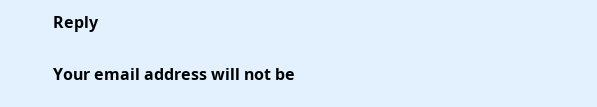Reply

Your email address will not be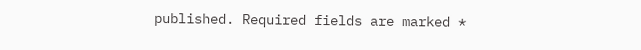published. Required fields are marked *